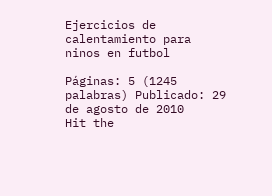Ejercicios de calentamiento para ninos en futbol

Páginas: 5 (1245 palabras) Publicado: 29 de agosto de 2010
Hit the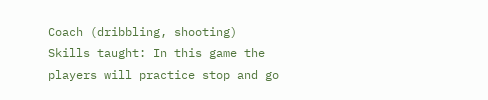Coach (dribbling, shooting)
Skills taught: In this game the players will practice stop and go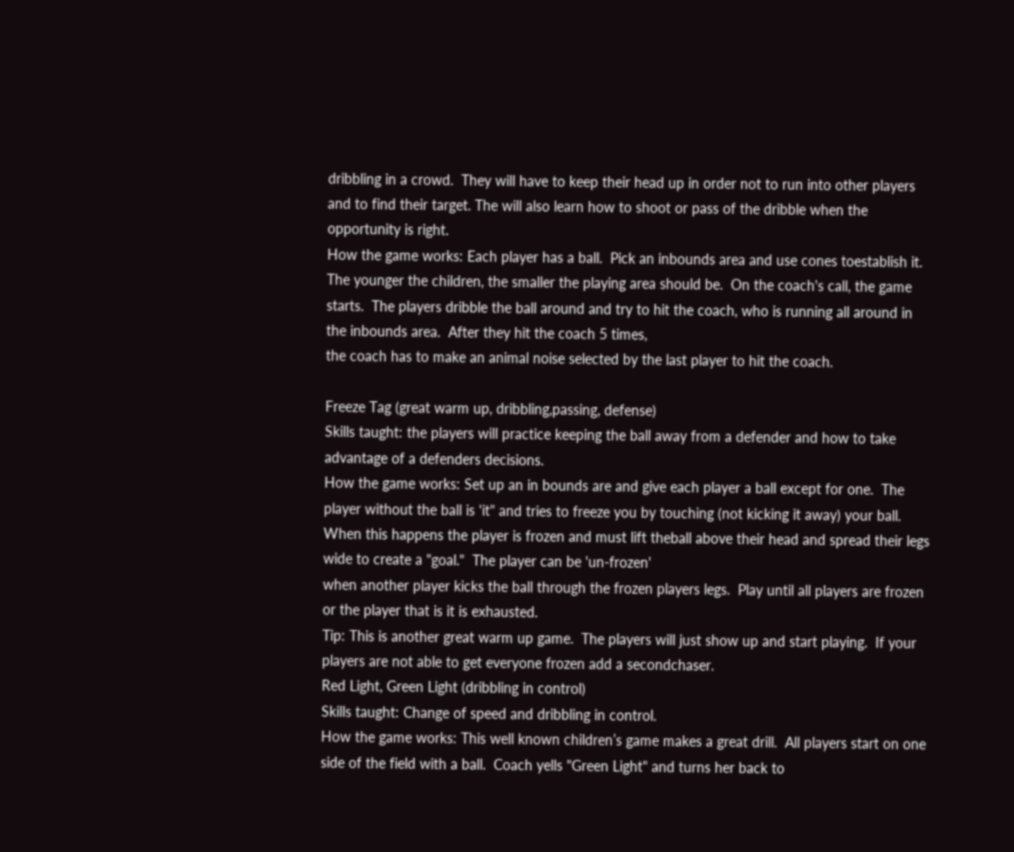dribbling in a crowd.  They will have to keep their head up in order not to run into other players and to find their target. The will also learn how to shoot or pass of the dribble when the opportunity is right.
How the game works: Each player has a ball.  Pick an inbounds area and use cones toestablish it.  The younger the children, the smaller the playing area should be.  On the coach's call, the game starts.  The players dribble the ball around and try to hit the coach, who is running all around in the inbounds area.  After they hit the coach 5 times,
the coach has to make an animal noise selected by the last player to hit the coach.

Freeze Tag (great warm up, dribbling,passing, defense)
Skills taught: the players will practice keeping the ball away from a defender and how to take advantage of a defenders decisions.
How the game works: Set up an in bounds are and give each player a ball except for one.  The player without the ball is 'it" and tries to freeze you by touching (not kicking it away) your ball.  When this happens the player is frozen and must lift theball above their head and spread their legs wide to create a "goal."  The player can be 'un-frozen'
when another player kicks the ball through the frozen players legs.  Play until all players are frozen or the player that is it is exhausted.
Tip: This is another great warm up game.  The players will just show up and start playing.  If your players are not able to get everyone frozen add a secondchaser.
Red Light, Green Light (dribbling in control)
Skills taught: Change of speed and dribbling in control.
How the game works: This well known children’s game makes a great drill.  All players start on one side of the field with a ball.  Coach yells "Green Light" and turns her back to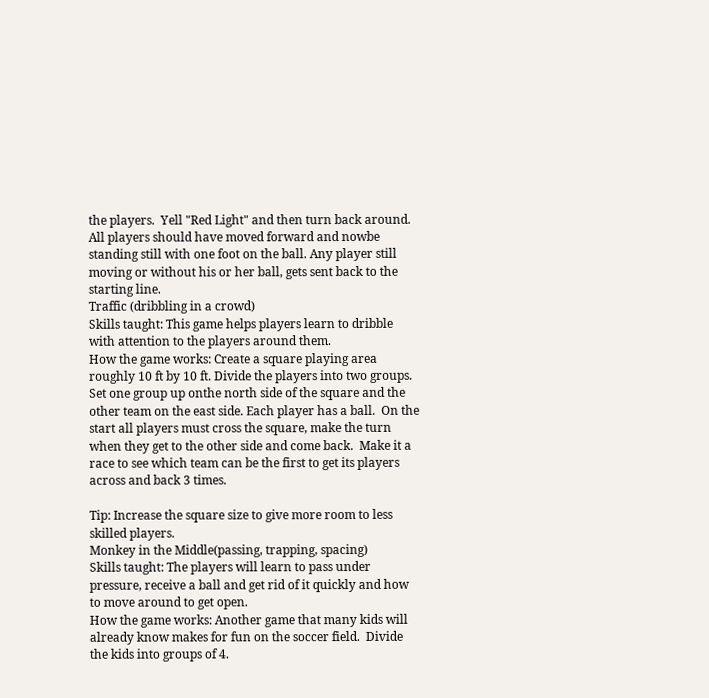the players.  Yell "Red Light" and then turn back around.  All players should have moved forward and nowbe standing still with one foot on the ball. Any player still
moving or without his or her ball, gets sent back to the starting line.
Traffic (dribbling in a crowd)
Skills taught: This game helps players learn to dribble with attention to the players around them.
How the game works: Create a square playing area roughly 10 ft by 10 ft. Divide the players into two groups.  Set one group up onthe north side of the square and the other team on the east side. Each player has a ball.  On the start all players must cross the square, make the turn when they get to the other side and come back.  Make it a
race to see which team can be the first to get its players across and back 3 times.

Tip: Increase the square size to give more room to less skilled players.
Monkey in the Middle(passing, trapping, spacing)
Skills taught: The players will learn to pass under pressure, receive a ball and get rid of it quickly and how to move around to get open.
How the game works: Another game that many kids will already know makes for fun on the soccer field.  Divide the kids into groups of 4.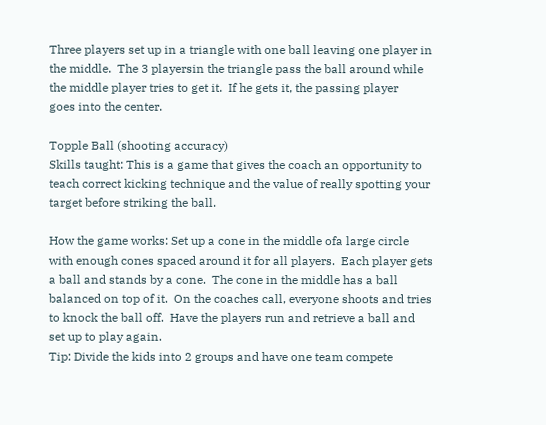Three players set up in a triangle with one ball leaving one player in the middle.  The 3 playersin the triangle pass the ball around while the middle player tries to get it.  If he gets it, the passing player
goes into the center.

Topple Ball (shooting accuracy)
Skills taught: This is a game that gives the coach an opportunity to teach correct kicking technique and the value of really spotting your target before striking the ball.

How the game works: Set up a cone in the middle ofa large circle with enough cones spaced around it for all players.  Each player gets a ball and stands by a cone.  The cone in the middle has a ball balanced on top of it.  On the coaches call, everyone shoots and tries to knock the ball off.  Have the players run and retrieve a ball and set up to play again.
Tip: Divide the kids into 2 groups and have one team compete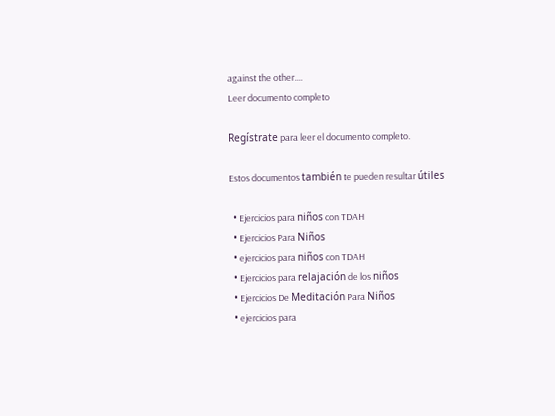against the other....
Leer documento completo

Regístrate para leer el documento completo.

Estos documentos también te pueden resultar útiles

  • Ejercicios para niños con TDAH
  • Ejercicios Para Niños
  • ejercicios para niños con TDAH
  • Ejercicios para relajación de los niños
  • Ejercicios De Meditación Para Niños
  • ejercicios para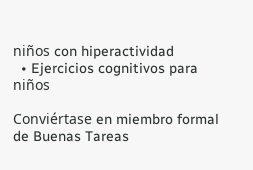niños con hiperactividad
  • Ejercicios cognitivos para niños

Conviértase en miembro formal de Buenas Tareas